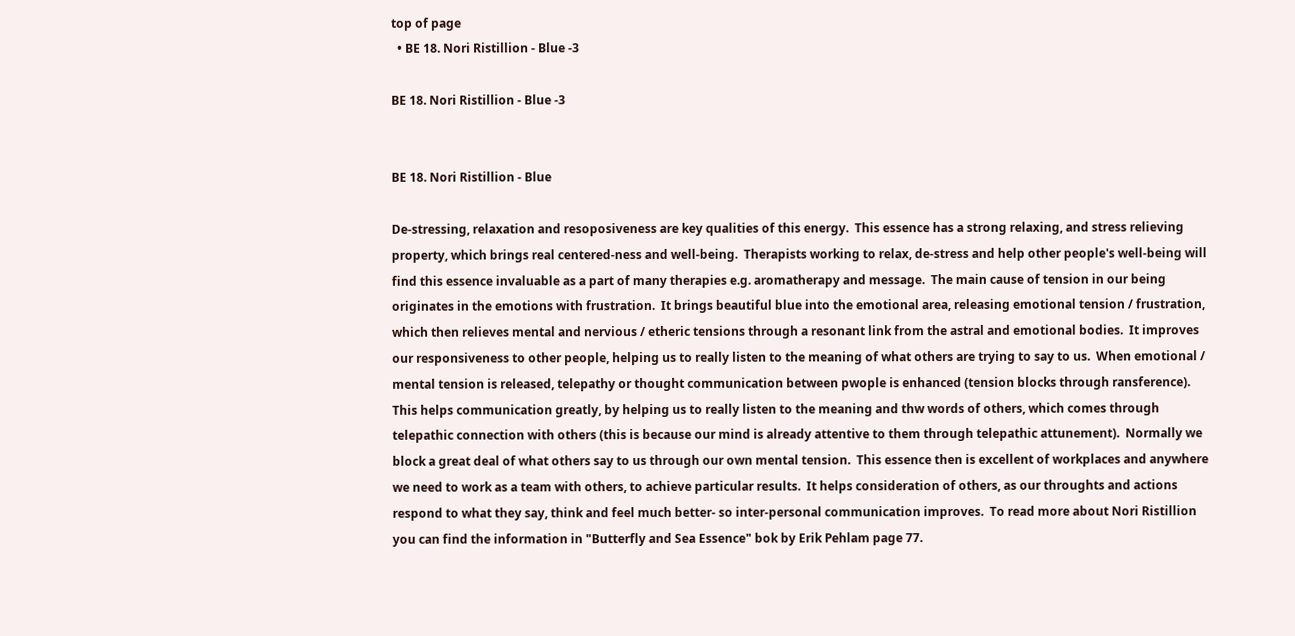top of page
  • BE 18. Nori Ristillion - Blue -3

BE 18. Nori Ristillion - Blue -3


BE 18. Nori Ristillion - Blue

De-stressing, relaxation and resoposiveness are key qualities of this energy.  This essence has a strong relaxing, and stress relieving property, which brings real centered-ness and well-being.  Therapists working to relax, de-stress and help other people's well-being will find this essence invaluable as a part of many therapies e.g. aromatherapy and message.  The main cause of tension in our being originates in the emotions with frustration.  It brings beautiful blue into the emotional area, releasing emotional tension / frustration, which then relieves mental and nervious / etheric tensions through a resonant link from the astral and emotional bodies.  It improves our responsiveness to other people, helping us to really listen to the meaning of what others are trying to say to us.  When emotional / mental tension is released, telepathy or thought communication between pwople is enhanced (tension blocks through ransference).  This helps communication greatly, by helping us to really listen to the meaning and thw words of others, which comes through telepathic connection with others (this is because our mind is already attentive to them through telepathic attunement).  Normally we block a great deal of what others say to us through our own mental tension.  This essence then is excellent of workplaces and anywhere we need to work as a team with others, to achieve particular results.  It helps consideration of others, as our throughts and actions respond to what they say, think and feel much better- so inter-personal communication improves.  To read more about Nori Ristillion you can find the information in "Butterfly and Sea Essence" bok by Erik Pehlam page 77.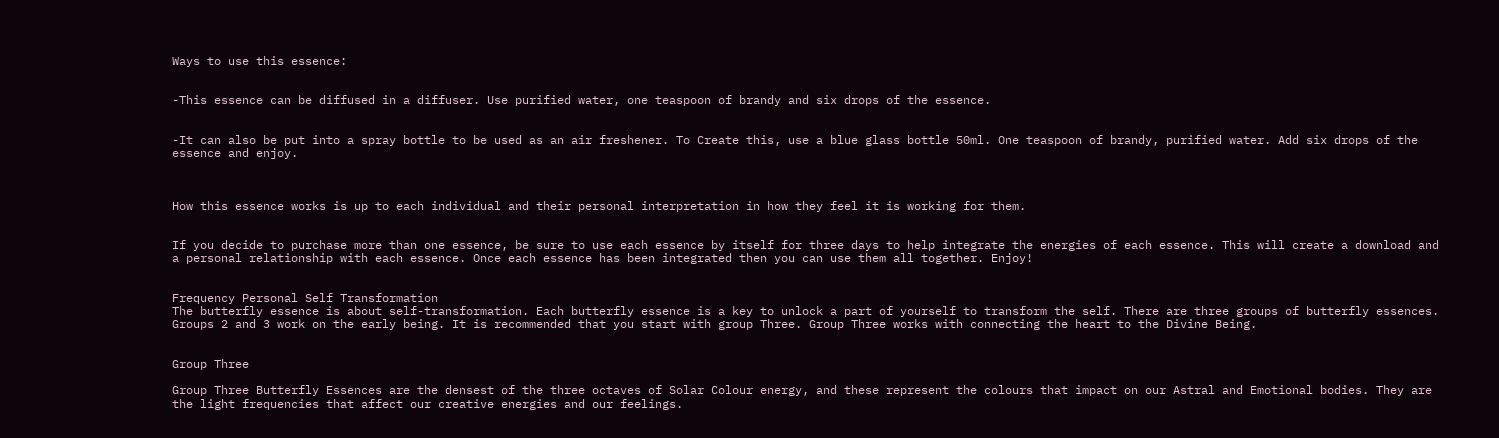Ways to use this essence:


-This essence can be diffused in a diffuser. Use purified water, one teaspoon of brandy and six drops of the essence.


-It can also be put into a spray bottle to be used as an air freshener. To Create this, use a blue glass bottle 50ml. One teaspoon of brandy, purified water. Add six drops of the essence and enjoy.



How this essence works is up to each individual and their personal interpretation in how they feel it is working for them.


If you decide to purchase more than one essence, be sure to use each essence by itself for three days to help integrate the energies of each essence. This will create a download and a personal relationship with each essence. Once each essence has been integrated then you can use them all together. Enjoy!


Frequency Personal Self Transformation
The butterfly essence is about self-transformation. Each butterfly essence is a key to unlock a part of yourself to transform the self. There are three groups of butterfly essences. Groups 2 and 3 work on the early being. It is recommended that you start with group Three. Group Three works with connecting the heart to the Divine Being.


Group Three

Group Three Butterfly Essences are the densest of the three octaves of Solar Colour energy, and these represent the colours that impact on our Astral and Emotional bodies. They are the light frequencies that affect our creative energies and our feelings.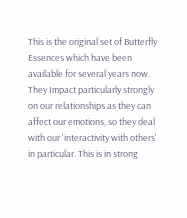This is the original set of Butterfly Essences which have been available for several years now. They Impact particularly strongly on our relationships as they can affect our emotions, so they deal with our 'interactivity with others' in particular. This is in strong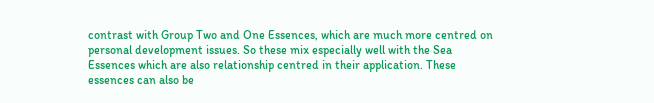contrast with Group Two and One Essences, which are much more centred on personal development issues. So these mix especially well with the Sea Essences which are also relationship centred in their application. These essences can also be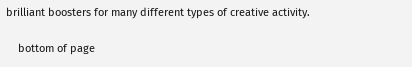brilliant boosters for many different types of creative activity.

    bottom of page